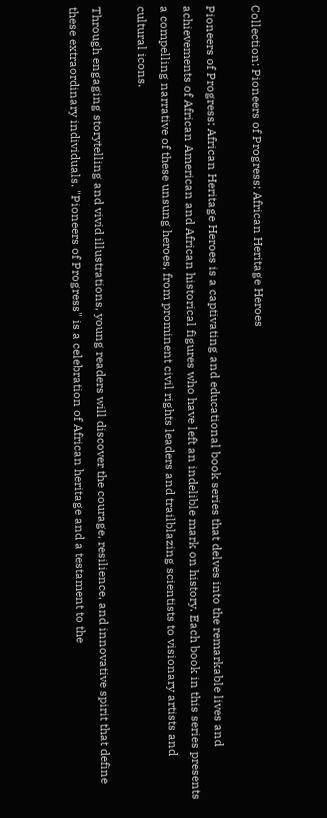Collection: Pioneers of Progress: African Heritage Heroes

Pioneers of Progress: African Heritage Heroes is a captivating and educational book series that delves into the remarkable lives and achievements of African American and African historical figures who have left an indelible mark on history. Each book in this series presents a compelling narrative of these unsung heroes, from prominent civil rights leaders and trailblazing scientists to visionary artists and cultural icons.

Through engaging storytelling and vivid illustrations, young readers will discover the courage, resilience, and innovative spirit that define these extraordinary individuals. "Pioneers of Progress" is a celebration of African heritage and a testament to the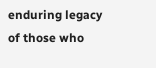enduring legacy of those who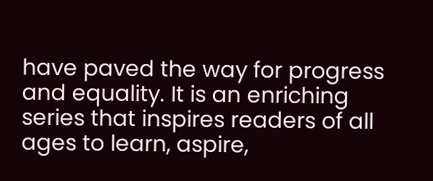have paved the way for progress and equality. It is an enriching series that inspires readers of all ages to learn, aspire,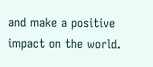and make a positive impact on the world.